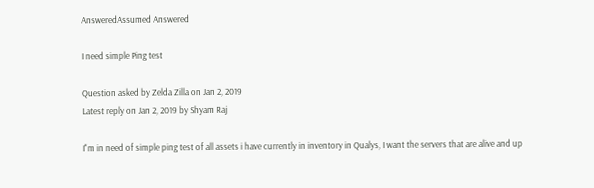AnsweredAssumed Answered

I need simple Ping test

Question asked by Zelda Zilla on Jan 2, 2019
Latest reply on Jan 2, 2019 by Shyam Raj

I"m in need of simple ping test of all assets i have currently in inventory in Qualys, I want the servers that are alive and up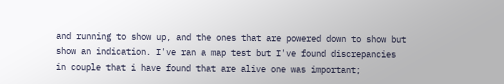and running to show up, and the ones that are powered down to show but show an indication. I've ran a map test but I've found discrepancies in couple that i have found that are alive one was important;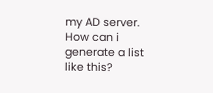my AD server. How can i generate a list like this?